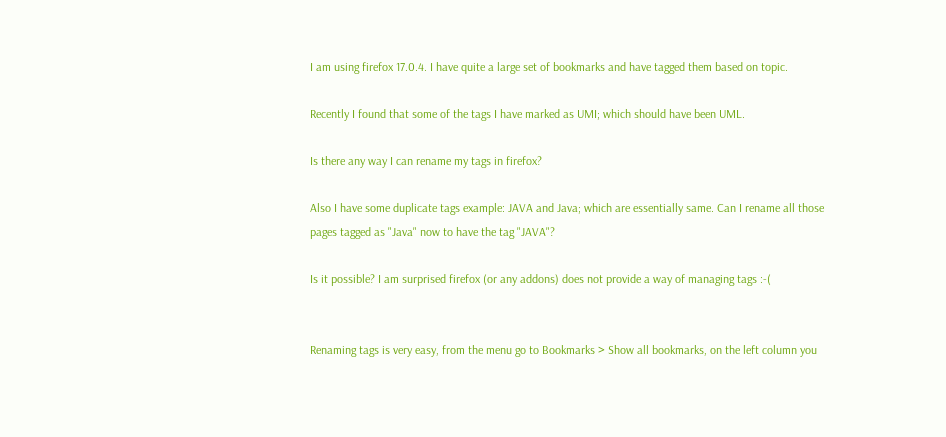I am using firefox 17.0.4. I have quite a large set of bookmarks and have tagged them based on topic.

Recently I found that some of the tags I have marked as UMI; which should have been UML.

Is there any way I can rename my tags in firefox?

Also I have some duplicate tags example: JAVA and Java; which are essentially same. Can I rename all those pages tagged as "Java" now to have the tag "JAVA"?

Is it possible? I am surprised firefox (or any addons) does not provide a way of managing tags :-(


Renaming tags is very easy, from the menu go to Bookmarks > Show all bookmarks, on the left column you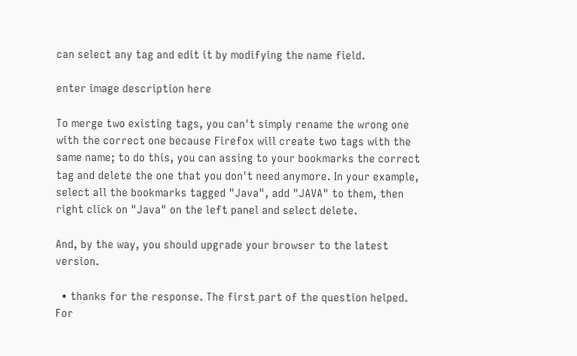can select any tag and edit it by modifying the name field.

enter image description here

To merge two existing tags, you can't simply rename the wrong one with the correct one because Firefox will create two tags with the same name; to do this, you can assing to your bookmarks the correct tag and delete the one that you don't need anymore. In your example, select all the bookmarks tagged "Java", add "JAVA" to them, then right click on "Java" on the left panel and select delete.

And, by the way, you should upgrade your browser to the latest version.

  • thanks for the response. The first part of the question helped. For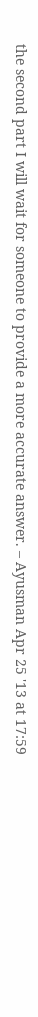the second part I will wait for someone to provide a more accurate answer. – Ayusman Apr 25 '13 at 17:59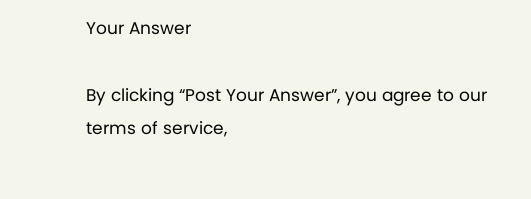Your Answer

By clicking “Post Your Answer”, you agree to our terms of service,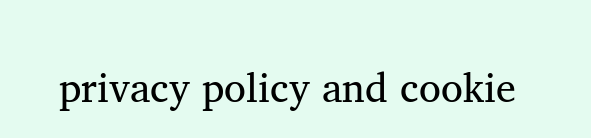privacy policy and cookie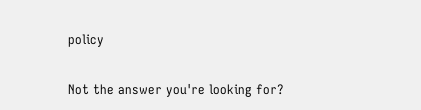policy

Not the answer you're looking for?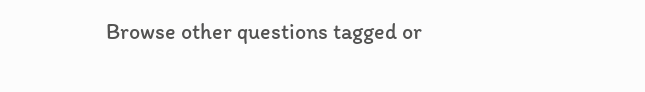Browse other questions tagged or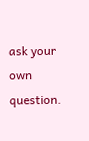ask your own question.